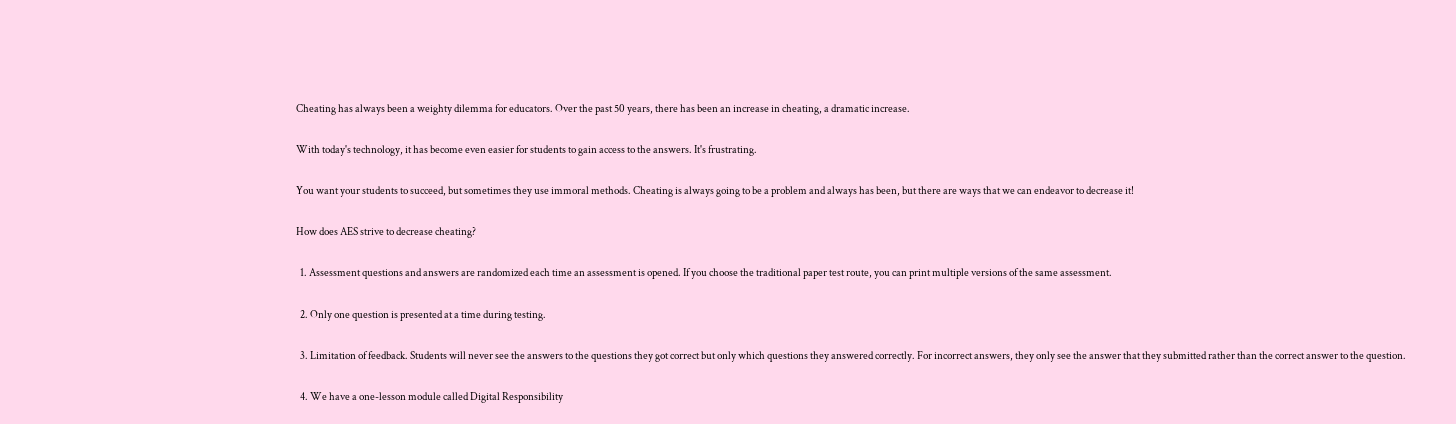Cheating has always been a weighty dilemma for educators. Over the past 50 years, there has been an increase in cheating, a dramatic increase.

With today's technology, it has become even easier for students to gain access to the answers. It's frustrating.

You want your students to succeed, but sometimes they use immoral methods. Cheating is always going to be a problem and always has been, but there are ways that we can endeavor to decrease it!

How does AES strive to decrease cheating?

  1. Assessment questions and answers are randomized each time an assessment is opened. If you choose the traditional paper test route, you can print multiple versions of the same assessment.

  2. Only one question is presented at a time during testing.

  3. Limitation of feedback. Students will never see the answers to the questions they got correct but only which questions they answered correctly. For incorrect answers, they only see the answer that they submitted rather than the correct answer to the question.

  4. We have a one-lesson module called Digital Responsibility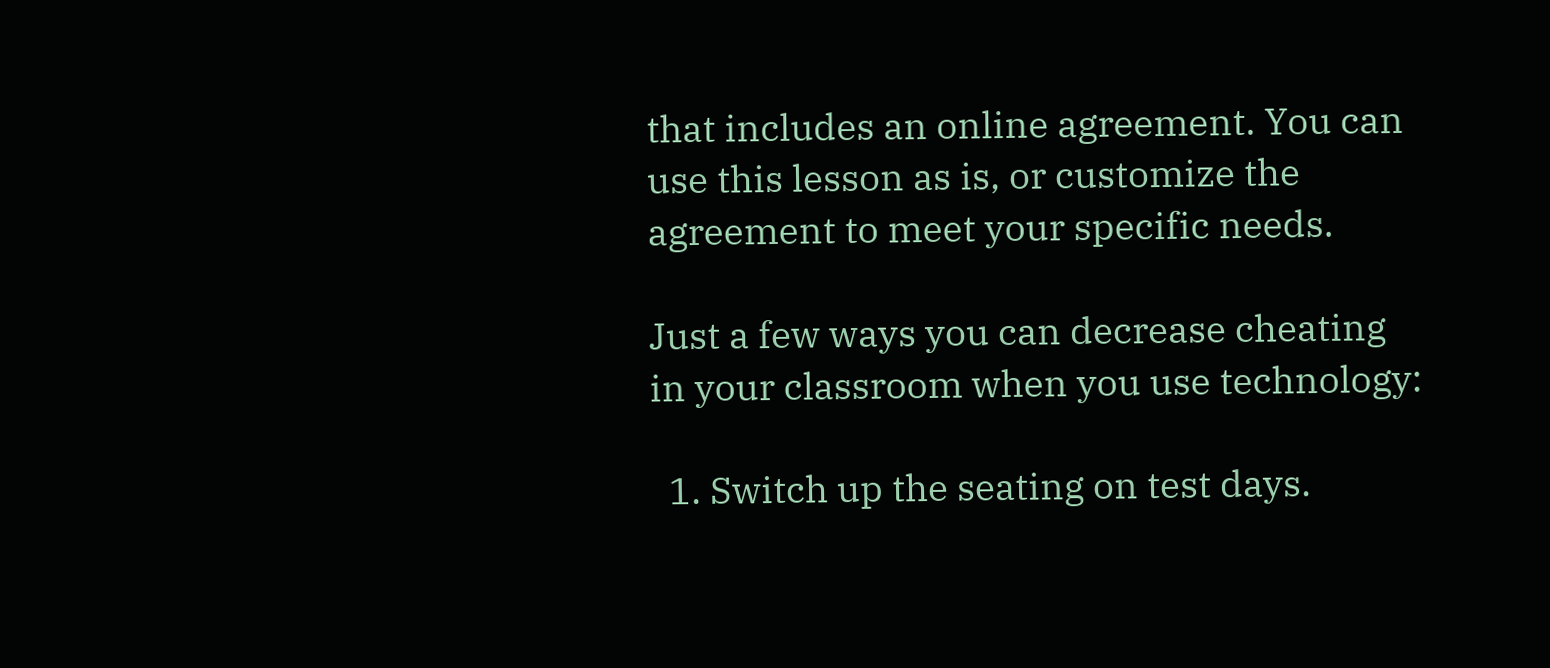that includes an online agreement. You can use this lesson as is, or customize the agreement to meet your specific needs.

Just a few ways you can decrease cheating in your classroom when you use technology:

  1. Switch up the seating on test days.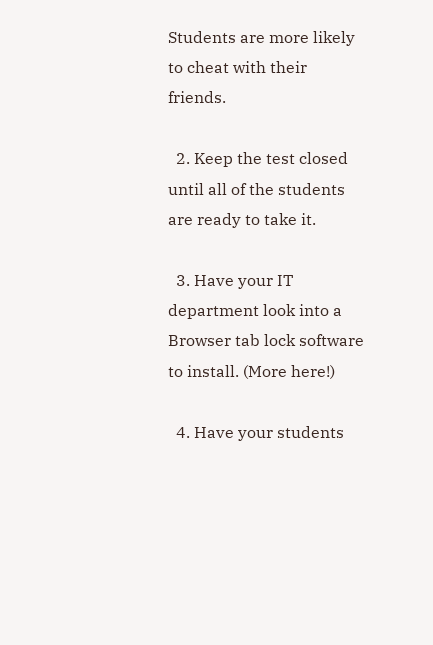Students are more likely to cheat with their friends.

  2. Keep the test closed until all of the students are ready to take it.

  3. Have your IT department look into a Browser tab lock software to install. (More here!)

  4. Have your students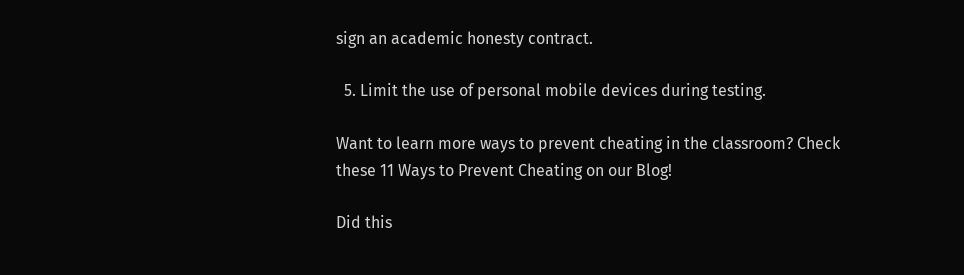sign an academic honesty contract.

  5. Limit the use of personal mobile devices during testing.

Want to learn more ways to prevent cheating in the classroom? Check these 11 Ways to Prevent Cheating on our Blog!

Did this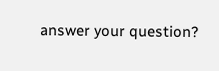answer your question?